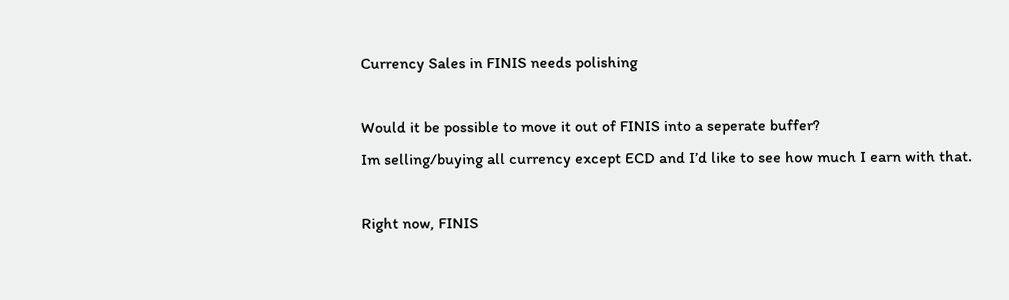Currency Sales in FINIS needs polishing

Would it be possible to move it out of FINIS into a seperate buffer?
Im selling/buying all currency except ECD and I’d like to see how much I earn with that.

Right now, FINIS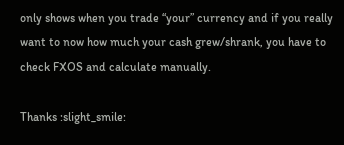only shows when you trade “your” currency and if you really want to now how much your cash grew/shrank, you have to check FXOS and calculate manually.

Thanks :slight_smile: